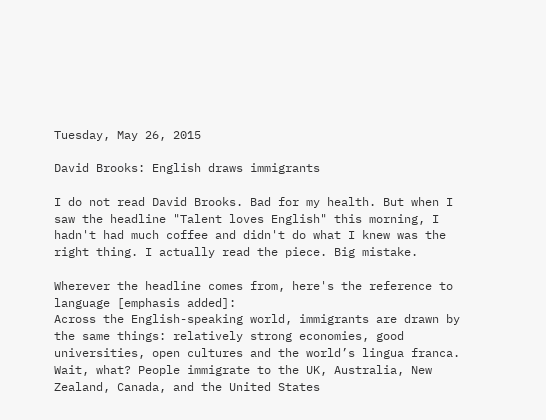Tuesday, May 26, 2015

David Brooks: English draws immigrants

I do not read David Brooks. Bad for my health. But when I saw the headline "Talent loves English" this morning, I hadn't had much coffee and didn't do what I knew was the right thing. I actually read the piece. Big mistake.

Wherever the headline comes from, here's the reference to language [emphasis added]:
Across the English-speaking world, immigrants are drawn by the same things: relatively strong economies, good universities, open cultures and the world’s lingua franca.
Wait, what? People immigrate to the UK, Australia, New Zealand, Canada, and the United States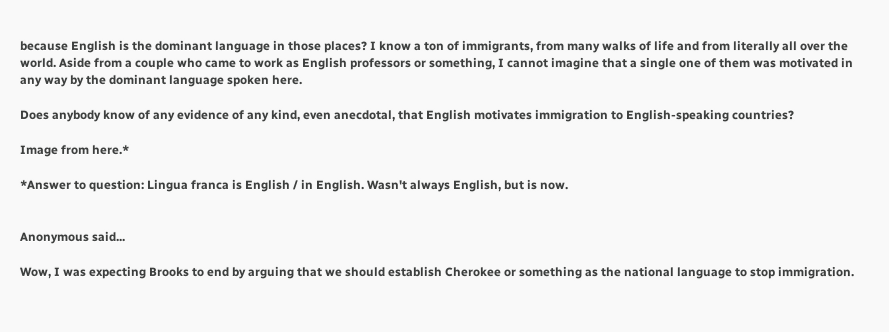because English is the dominant language in those places? I know a ton of immigrants, from many walks of life and from literally all over the world. Aside from a couple who came to work as English professors or something, I cannot imagine that a single one of them was motivated in any way by the dominant language spoken here.

Does anybody know of any evidence of any kind, even anecdotal, that English motivates immigration to English-speaking countries?

Image from here.*

*Answer to question: Lingua franca is English / in English. Wasn't always English, but is now.


Anonymous said...

Wow, I was expecting Brooks to end by arguing that we should establish Cherokee or something as the national language to stop immigration.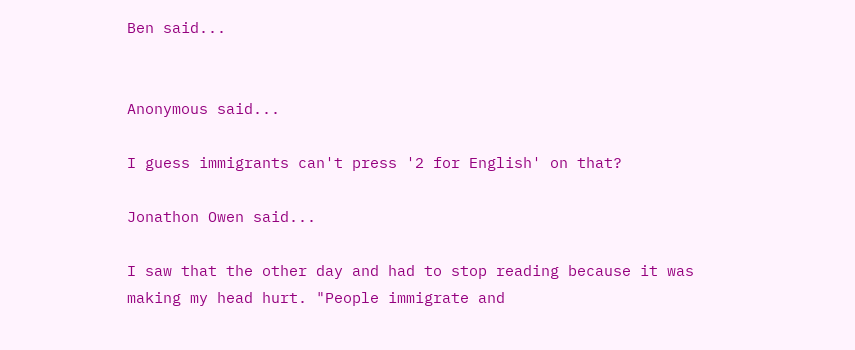Ben said...


Anonymous said...

I guess immigrants can't press '2 for English' on that?

Jonathon Owen said...

I saw that the other day and had to stop reading because it was making my head hurt. "People immigrate and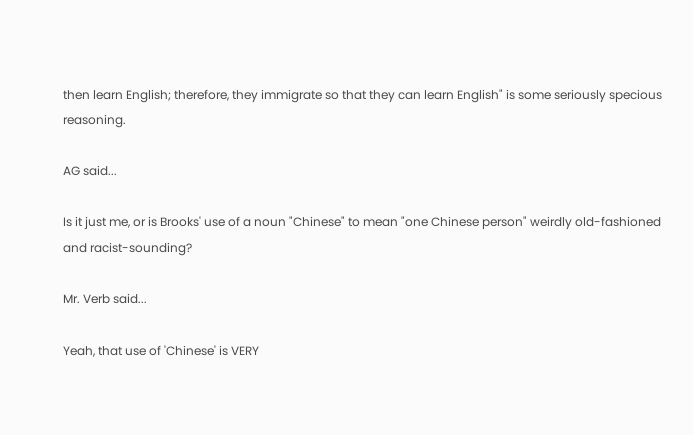then learn English; therefore, they immigrate so that they can learn English" is some seriously specious reasoning.

AG said...

Is it just me, or is Brooks' use of a noun "Chinese" to mean "one Chinese person" weirdly old-fashioned and racist-sounding?

Mr. Verb said...

Yeah, that use of 'Chinese' is VERY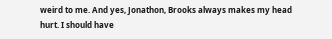weird to me. And yes, Jonathon, Brooks always makes my head hurt. I should have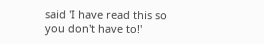said 'I have read this so you don't have to!'